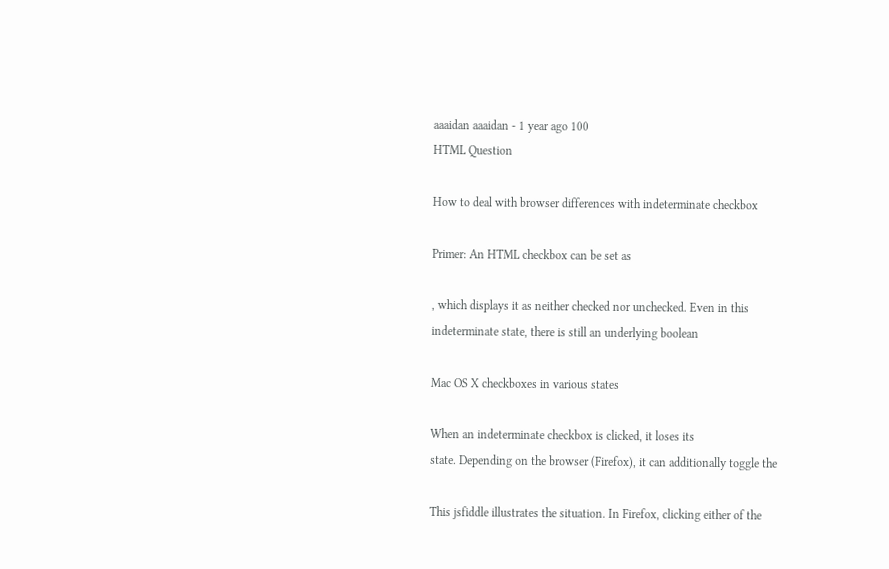aaaidan aaaidan - 1 year ago 100
HTML Question

How to deal with browser differences with indeterminate checkbox

Primer: An HTML checkbox can be set as

, which displays it as neither checked nor unchecked. Even in this indeterminate state, there is still an underlying boolean

Mac OS X checkboxes in various states

When an indeterminate checkbox is clicked, it loses its
state. Depending on the browser (Firefox), it can additionally toggle the

This jsfiddle illustrates the situation. In Firefox, clicking either of the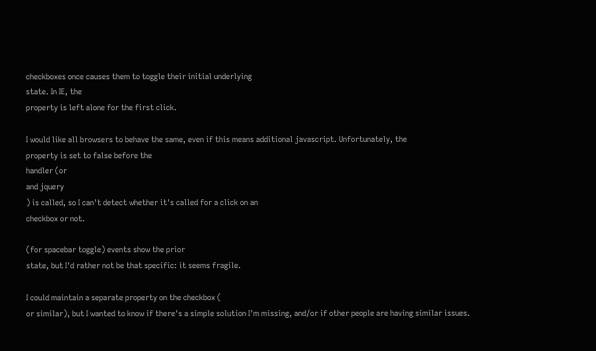checkboxes once causes them to toggle their initial underlying
state. In IE, the
property is left alone for the first click.

I would like all browsers to behave the same, even if this means additional javascript. Unfortunately, the
property is set to false before the
handler (or
and jquery
) is called, so I can't detect whether it's called for a click on an
checkbox or not.

(for spacebar toggle) events show the prior
state, but I'd rather not be that specific: it seems fragile.

I could maintain a separate property on the checkbox (
or similar), but I wanted to know if there's a simple solution I'm missing, and/or if other people are having similar issues.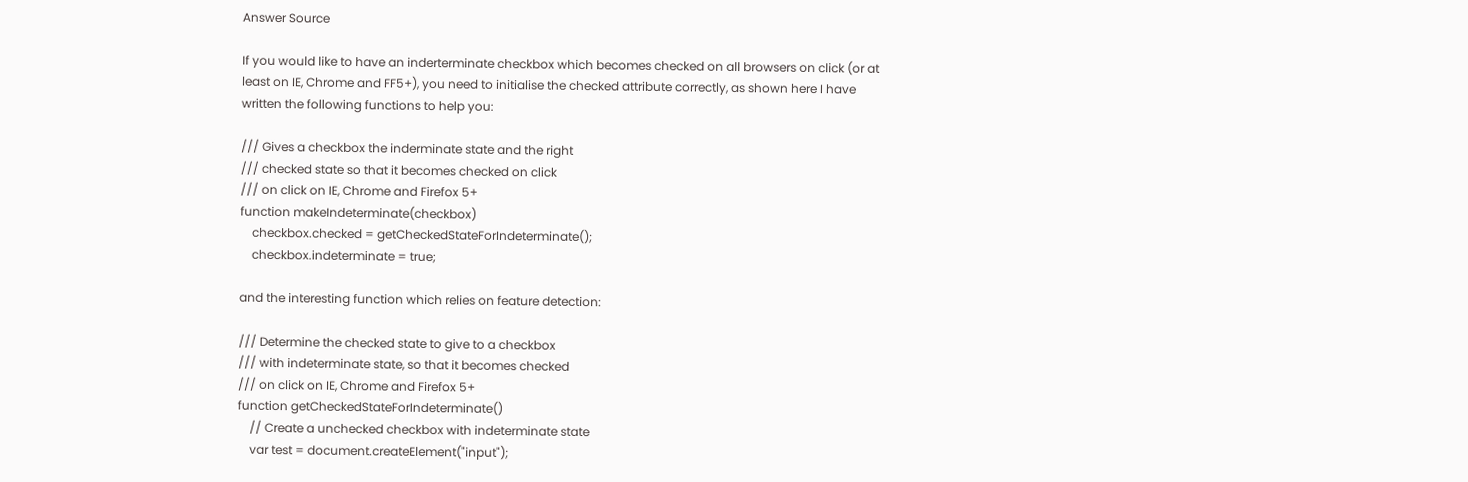Answer Source

If you would like to have an inderterminate checkbox which becomes checked on all browsers on click (or at least on IE, Chrome and FF5+), you need to initialise the checked attribute correctly, as shown here I have written the following functions to help you:

/// Gives a checkbox the inderminate state and the right
/// checked state so that it becomes checked on click
/// on click on IE, Chrome and Firefox 5+
function makeIndeterminate(checkbox)
    checkbox.checked = getCheckedStateForIndeterminate();
    checkbox.indeterminate = true;

and the interesting function which relies on feature detection:

/// Determine the checked state to give to a checkbox
/// with indeterminate state, so that it becomes checked
/// on click on IE, Chrome and Firefox 5+
function getCheckedStateForIndeterminate()
    // Create a unchecked checkbox with indeterminate state
    var test = document.createElement("input");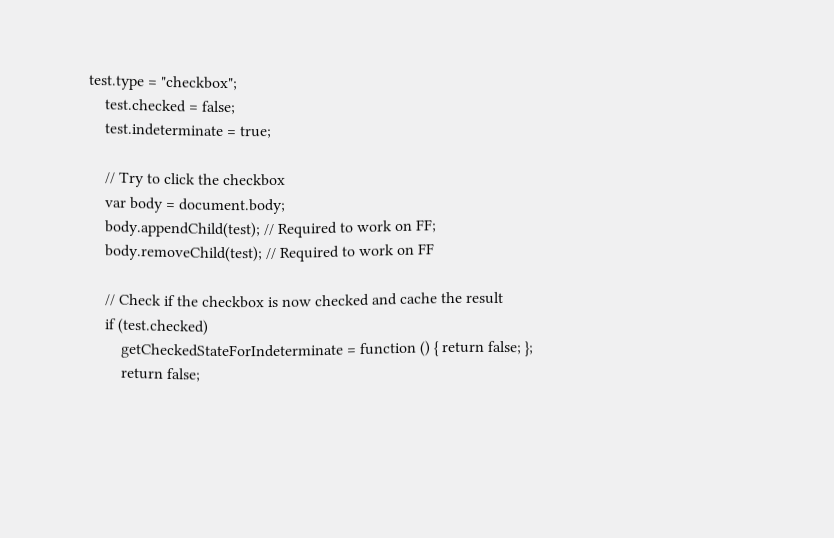test.type = "checkbox";
    test.checked = false;
    test.indeterminate = true;

    // Try to click the checkbox
    var body = document.body;
    body.appendChild(test); // Required to work on FF;
    body.removeChild(test); // Required to work on FF

    // Check if the checkbox is now checked and cache the result
    if (test.checked)
        getCheckedStateForIndeterminate = function () { return false; };
        return false;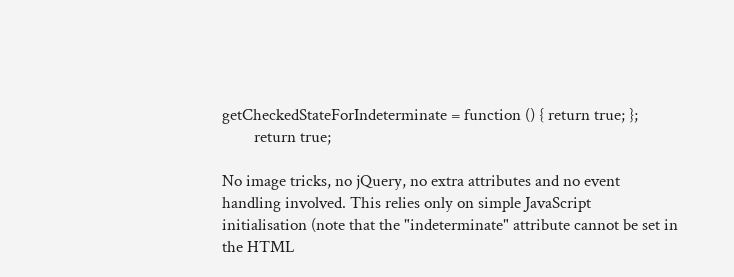getCheckedStateForIndeterminate = function () { return true; };
        return true;

No image tricks, no jQuery, no extra attributes and no event handling involved. This relies only on simple JavaScript initialisation (note that the "indeterminate" attribute cannot be set in the HTML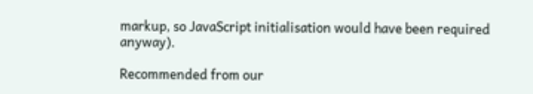markup, so JavaScript initialisation would have been required anyway).

Recommended from our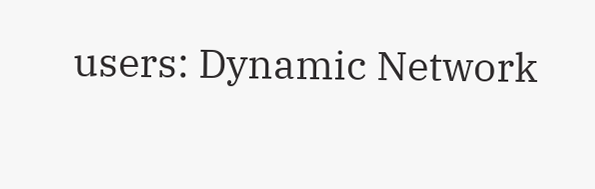users: Dynamic Network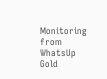Monitoring from WhatsUp Gold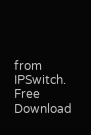from IPSwitch. Free Download